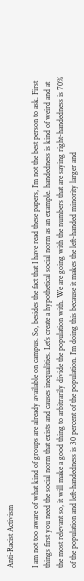Anti-Racist Activism

I am not too aware of what kind of groups are already available on campus. So, besides the fact that I have read these papers, I’m not the best person to ask. First things first you need the social norm that exists and causes inequalities. Let’s create a hypothetical social norm as an example. handedness is kind of weird and at the most relevant so, it will make a good thing to arbitrarily divide the population with. We are going with the numbers that are saying right-handedness is 70% of the population and left-handedness is 30 percent of the population. I’m doing this because it makes the left-handed minority larger and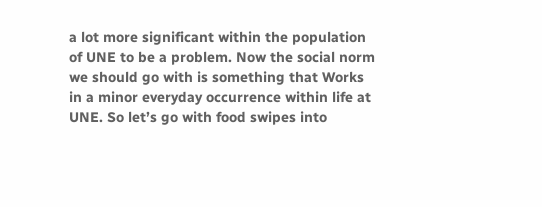a lot more significant within the population of UNE to be a problem. Now the social norm we should go with is something that Works in a minor everyday occurrence within life at UNE. So let’s go with food swipes into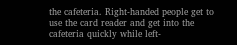the cafeteria. Right-handed people get to use the card reader and get into the cafeteria quickly while left-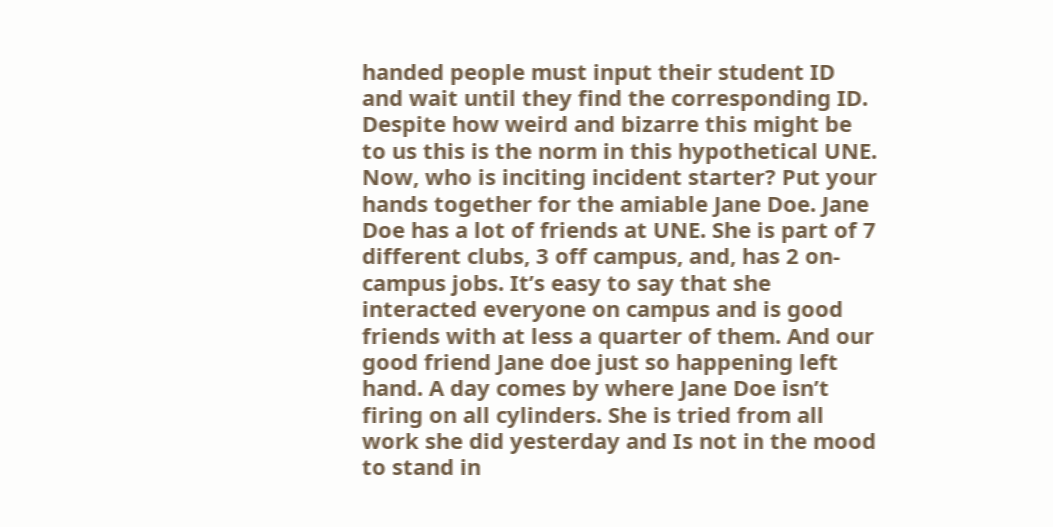handed people must input their student ID and wait until they find the corresponding ID. Despite how weird and bizarre this might be to us this is the norm in this hypothetical UNE. Now, who is inciting incident starter? Put your hands together for the amiable Jane Doe. Jane Doe has a lot of friends at UNE. She is part of 7 different clubs, 3 off campus, and, has 2 on-campus jobs. It’s easy to say that she interacted everyone on campus and is good friends with at less a quarter of them. And our good friend Jane doe just so happening left hand. A day comes by where Jane Doe isn’t firing on all cylinders. She is tried from all work she did yesterday and Is not in the mood to stand in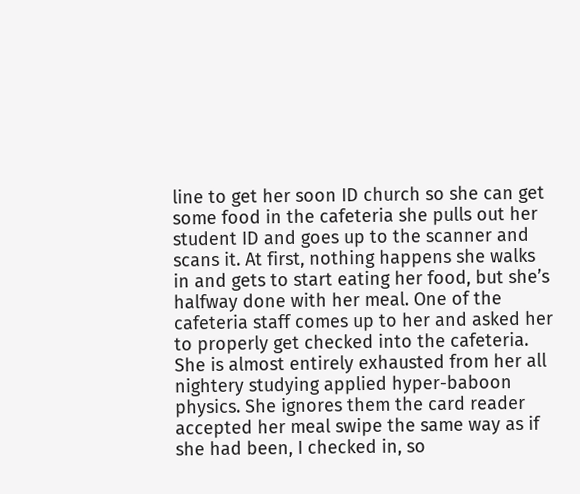line to get her soon ID church so she can get some food in the cafeteria she pulls out her student ID and goes up to the scanner and scans it. At first, nothing happens she walks in and gets to start eating her food, but she’s halfway done with her meal. One of the cafeteria staff comes up to her and asked her to properly get checked into the cafeteria. She is almost entirely exhausted from her all nightery studying applied hyper-baboon physics. She ignores them the card reader accepted her meal swipe the same way as if she had been, I checked in, so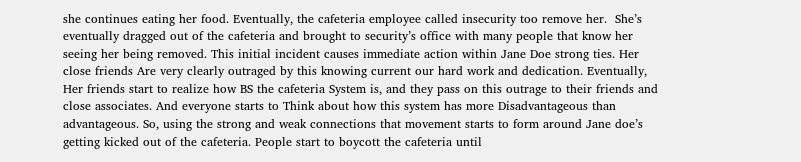she continues eating her food. Eventually, the cafeteria employee called insecurity too remove her.  She’s eventually dragged out of the cafeteria and brought to security’s office with many people that know her seeing her being removed. This initial incident causes immediate action within Jane Doe strong ties. Her close friends Are very clearly outraged by this knowing current our hard work and dedication. Eventually, Her friends start to realize how BS the cafeteria System is, and they pass on this outrage to their friends and close associates. And everyone starts to Think about how this system has more Disadvantageous than advantageous. So, using the strong and weak connections that movement starts to form around Jane doe’s getting kicked out of the cafeteria. People start to boycott the cafeteria until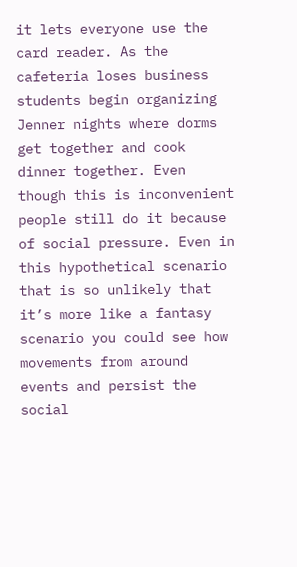it lets everyone use the card reader. As the cafeteria loses business students begin organizing Jenner nights where dorms get together and cook dinner together. Even though this is inconvenient people still do it because of social pressure. Even in this hypothetical scenario that is so unlikely that it’s more like a fantasy scenario you could see how movements from around events and persist the social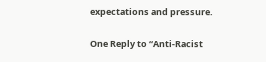expectations and pressure.

One Reply to “Anti-Racist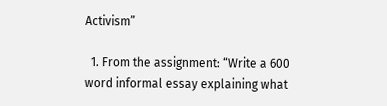Activism”

  1. From the assignment: “Write a 600 word informal essay explaining what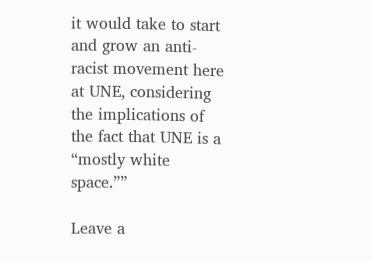it would take to start and grow an anti-racist movement here at UNE, considering the implications of the fact that UNE is a “mostly white space.””

Leave a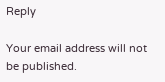Reply

Your email address will not be published.